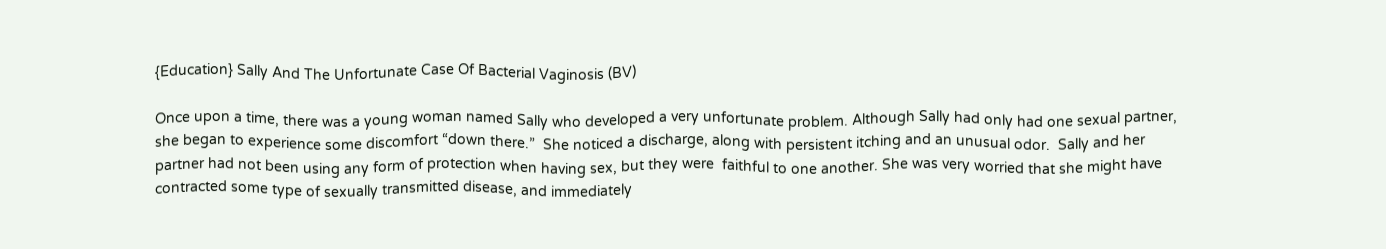{Education} Sally And The Unfortunate Case Of Bacterial Vaginosis (BV)

Once upon a time, there was a young woman named Sally who developed a very unfortunate problem. Although Sally had only had one sexual partner, she began to experience some discomfort “down there.”  She noticed a discharge, along with persistent itching and an unusual odor.  Sally and her partner had not been using any form of protection when having sex, but they were  faithful to one another. She was very worried that she might have contracted some type of sexually transmitted disease, and immediately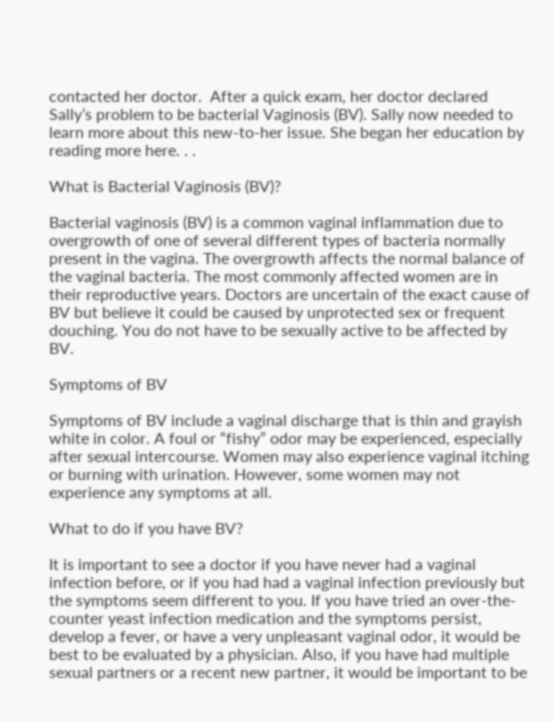contacted her doctor.  After a quick exam, her doctor declared Sally’s problem to be bacterial Vaginosis (BV). Sally now needed to learn more about this new-to-her issue. She began her education by reading more here. . .

What is Bacterial Vaginosis (BV)?

Bacterial vaginosis (BV) is a common vaginal inflammation due to overgrowth of one of several different types of bacteria normally present in the vagina. The overgrowth affects the normal balance of the vaginal bacteria. The most commonly affected women are in their reproductive years. Doctors are uncertain of the exact cause of BV but believe it could be caused by unprotected sex or frequent douching. You do not have to be sexually active to be affected by BV.

Symptoms of BV

Symptoms of BV include a vaginal discharge that is thin and grayish white in color. A foul or “fishy” odor may be experienced, especially after sexual intercourse. Women may also experience vaginal itching or burning with urination. However, some women may not experience any symptoms at all.

What to do if you have BV?

It is important to see a doctor if you have never had a vaginal infection before, or if you had had a vaginal infection previously but the symptoms seem different to you. If you have tried an over-the-counter yeast infection medication and the symptoms persist, develop a fever, or have a very unpleasant vaginal odor, it would be best to be evaluated by a physician. Also, if you have had multiple sexual partners or a recent new partner, it would be important to be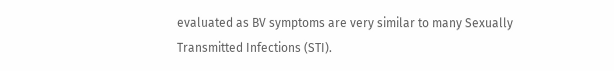evaluated as BV symptoms are very similar to many Sexually Transmitted Infections (STI).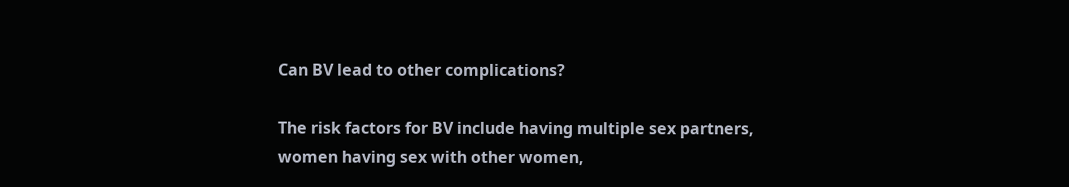Can BV lead to other complications?

The risk factors for BV include having multiple sex partners, women having sex with other women,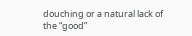douching or a natural lack of the “good”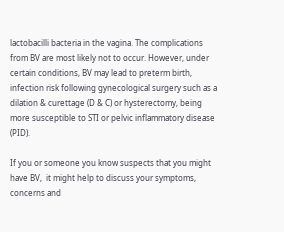lactobacilli bacteria in the vagina. The complications from BV are most likely not to occur. However, under certain conditions, BV may lead to preterm birth, infection risk following gynecological surgery such as a dilation & curettage (D & C) or hysterectomy, being more susceptible to STI or pelvic inflammatory disease (PID).

If you or someone you know suspects that you might have BV,  it might help to discuss your symptoms, concerns and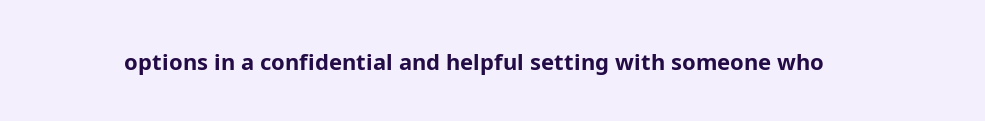options in a confidential and helpful setting with someone who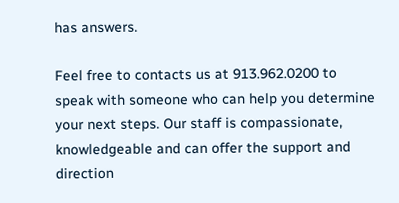has answers.

Feel free to contacts us at 913.962.0200 to speak with someone who can help you determine your next steps. Our staff is compassionate, knowledgeable and can offer the support and direction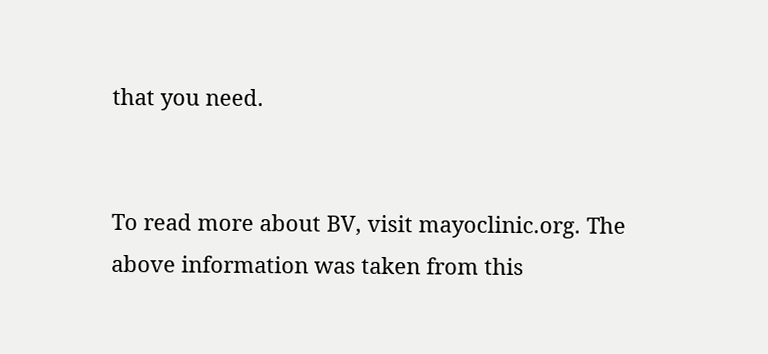that you need.


To read more about BV, visit mayoclinic.org. The above information was taken from this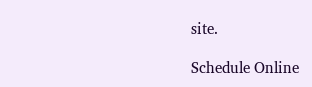site.

Schedule Online